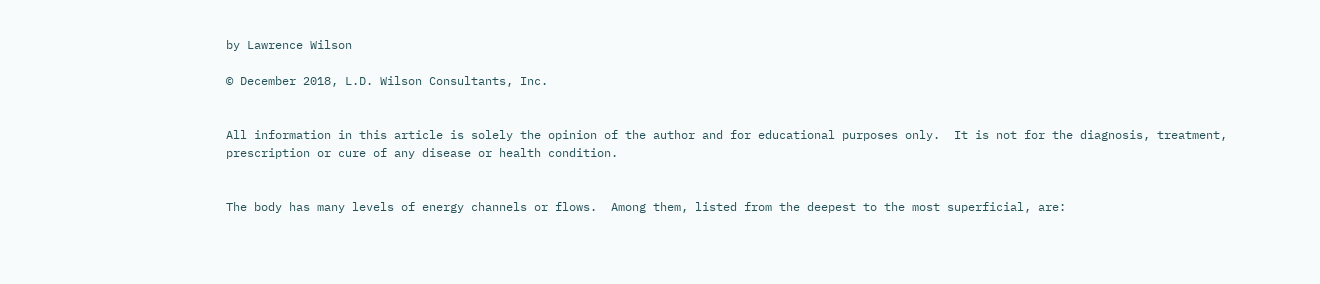by Lawrence Wilson

© December 2018, L.D. Wilson Consultants, Inc.


All information in this article is solely the opinion of the author and for educational purposes only.  It is not for the diagnosis, treatment, prescription or cure of any disease or health condition.


The body has many levels of energy channels or flows.  Among them, listed from the deepest to the most superficial, are: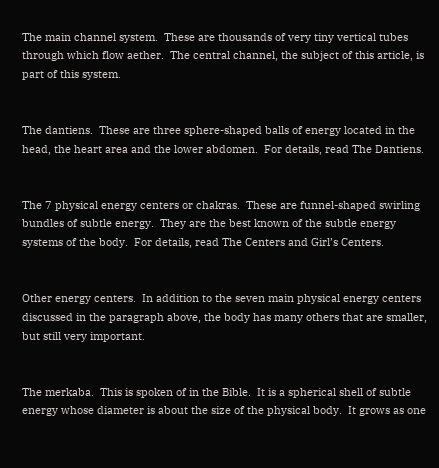The main channel system.  These are thousands of very tiny vertical tubes through which flow aether.  The central channel, the subject of this article, is part of this system.


The dantiens.  These are three sphere-shaped balls of energy located in the head, the heart area and the lower abdomen.  For details, read The Dantiens.


The 7 physical energy centers or chakras.  These are funnel-shaped swirling bundles of subtle energy.  They are the best known of the subtle energy systems of the body.  For details, read The Centers and Girl’s Centers.


Other energy centers.  In addition to the seven main physical energy centers discussed in the paragraph above, the body has many others that are smaller, but still very important.


The merkaba.  This is spoken of in the Bible.  It is a spherical shell of subtle energy whose diameter is about the size of the physical body.  It grows as one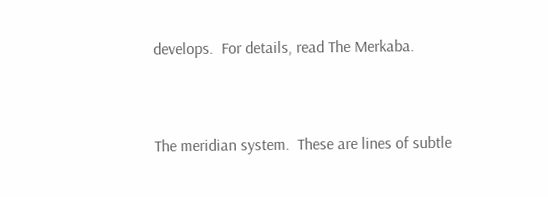develops.  For details, read The Merkaba.


The meridian system.  These are lines of subtle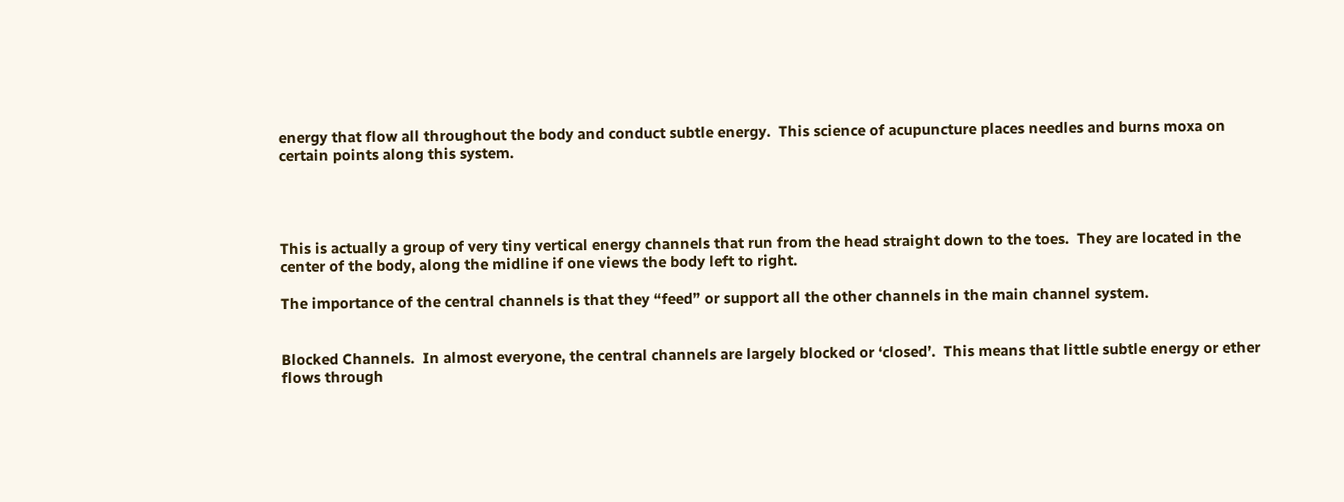energy that flow all throughout the body and conduct subtle energy.  This science of acupuncture places needles and burns moxa on certain points along this system.




This is actually a group of very tiny vertical energy channels that run from the head straight down to the toes.  They are located in the center of the body, along the midline if one views the body left to right.

The importance of the central channels is that they “feed” or support all the other channels in the main channel system.


Blocked Channels.  In almost everyone, the central channels are largely blocked or ‘closed’.  This means that little subtle energy or ether flows through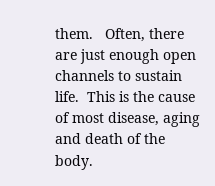them.   Often, there are just enough open channels to sustain life.  This is the cause of most disease, aging and death of the body.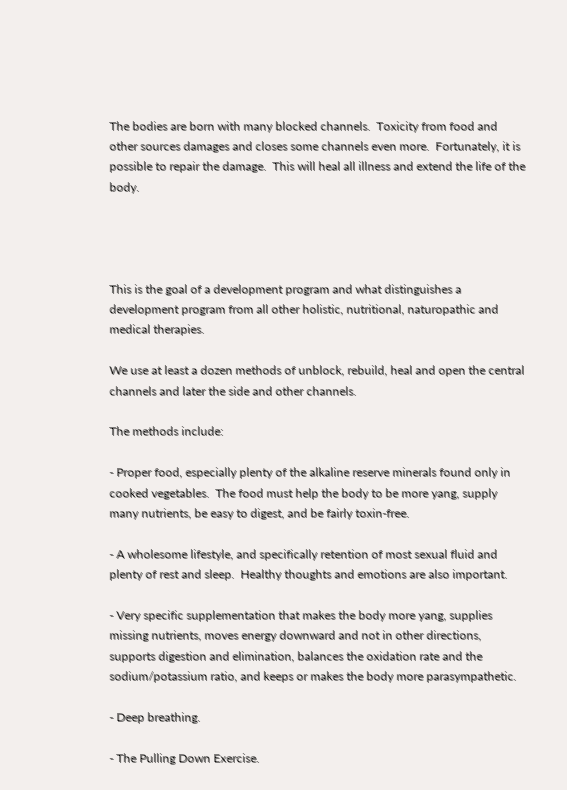The bodies are born with many blocked channels.  Toxicity from food and other sources damages and closes some channels even more.  Fortunately, it is possible to repair the damage.  This will heal all illness and extend the life of the body.




This is the goal of a development program and what distinguishes a development program from all other holistic, nutritional, naturopathic and medical therapies.

We use at least a dozen methods of unblock, rebuild, heal and open the central channels and later the side and other channels.

The methods include:

- Proper food, especially plenty of the alkaline reserve minerals found only in cooked vegetables.  The food must help the body to be more yang, supply many nutrients, be easy to digest, and be fairly toxin-free.

- A wholesome lifestyle, and specifically retention of most sexual fluid and plenty of rest and sleep.  Healthy thoughts and emotions are also important.

- Very specific supplementation that makes the body more yang, supplies missing nutrients, moves energy downward and not in other directions, supports digestion and elimination, balances the oxidation rate and the sodium/potassium ratio, and keeps or makes the body more parasympathetic.

- Deep breathing.

- The Pulling Down Exercise.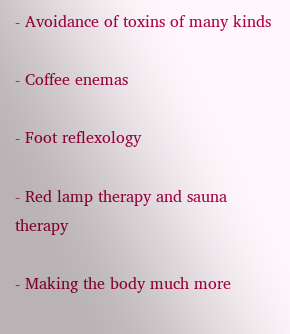- Avoidance of toxins of many kinds

- Coffee enemas

- Foot reflexology

- Red lamp therapy and sauna therapy

- Making the body much more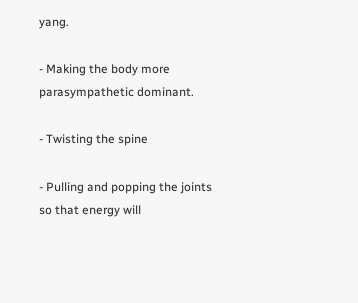yang.

- Making the body more parasympathetic dominant.

- Twisting the spine

- Pulling and popping the joints so that energy will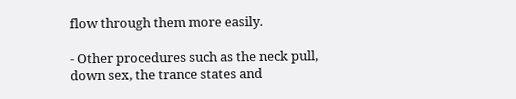flow through them more easily.

- Other procedures such as the neck pull, down sex, the trance states and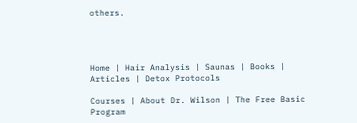others.




Home | Hair Analysis | Saunas | Books | Articles | Detox Protocols

Courses | About Dr. Wilson | The Free Basic Program